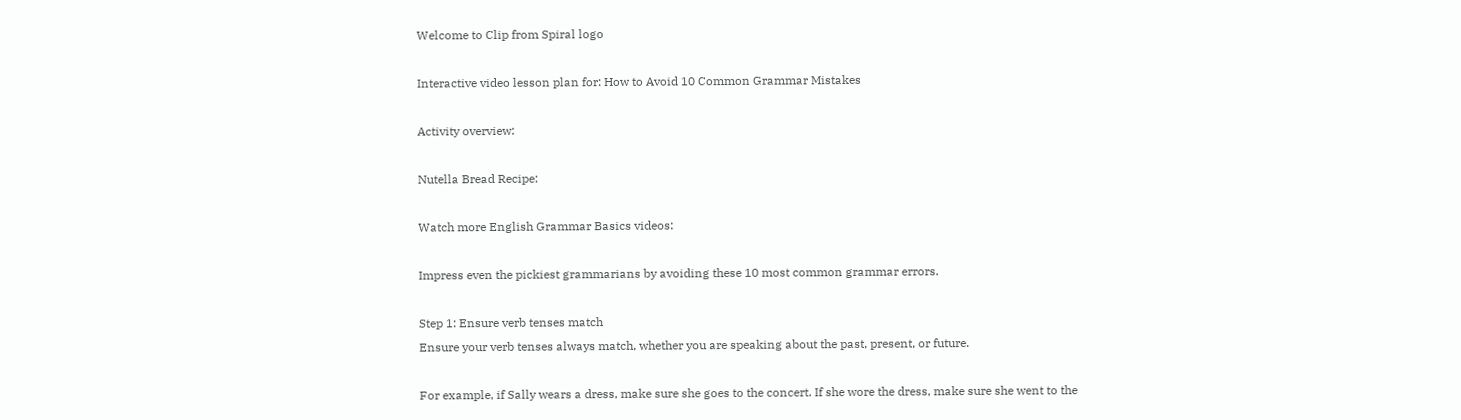Welcome to Clip from Spiral logo

Interactive video lesson plan for: How to Avoid 10 Common Grammar Mistakes

Activity overview:

Nutella Bread Recipe:

Watch more English Grammar Basics videos:

Impress even the pickiest grammarians by avoiding these 10 most common grammar errors.

Step 1: Ensure verb tenses match
Ensure your verb tenses always match, whether you are speaking about the past, present, or future.

For example, if Sally wears a dress, make sure she goes to the concert. If she wore the dress, make sure she went to the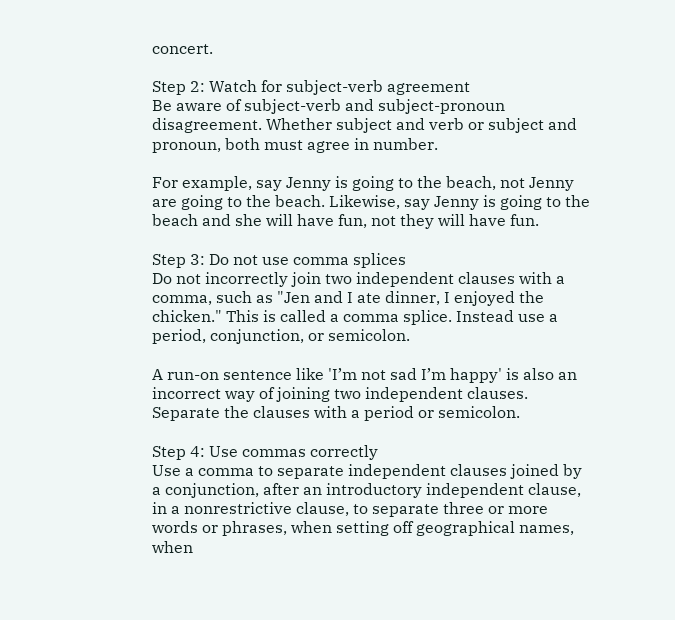concert.

Step 2: Watch for subject-verb agreement
Be aware of subject-verb and subject-pronoun disagreement. Whether subject and verb or subject and pronoun, both must agree in number.

For example, say Jenny is going to the beach, not Jenny are going to the beach. Likewise, say Jenny is going to the beach and she will have fun, not they will have fun.

Step 3: Do not use comma splices
Do not incorrectly join two independent clauses with a comma, such as "Jen and I ate dinner, I enjoyed the chicken." This is called a comma splice. Instead use a period, conjunction, or semicolon.

A run-on sentence like 'I’m not sad I’m happy' is also an incorrect way of joining two independent clauses. Separate the clauses with a period or semicolon.

Step 4: Use commas correctly
Use a comma to separate independent clauses joined by a conjunction, after an introductory independent clause, in a nonrestrictive clause, to separate three or more words or phrases, when setting off geographical names, when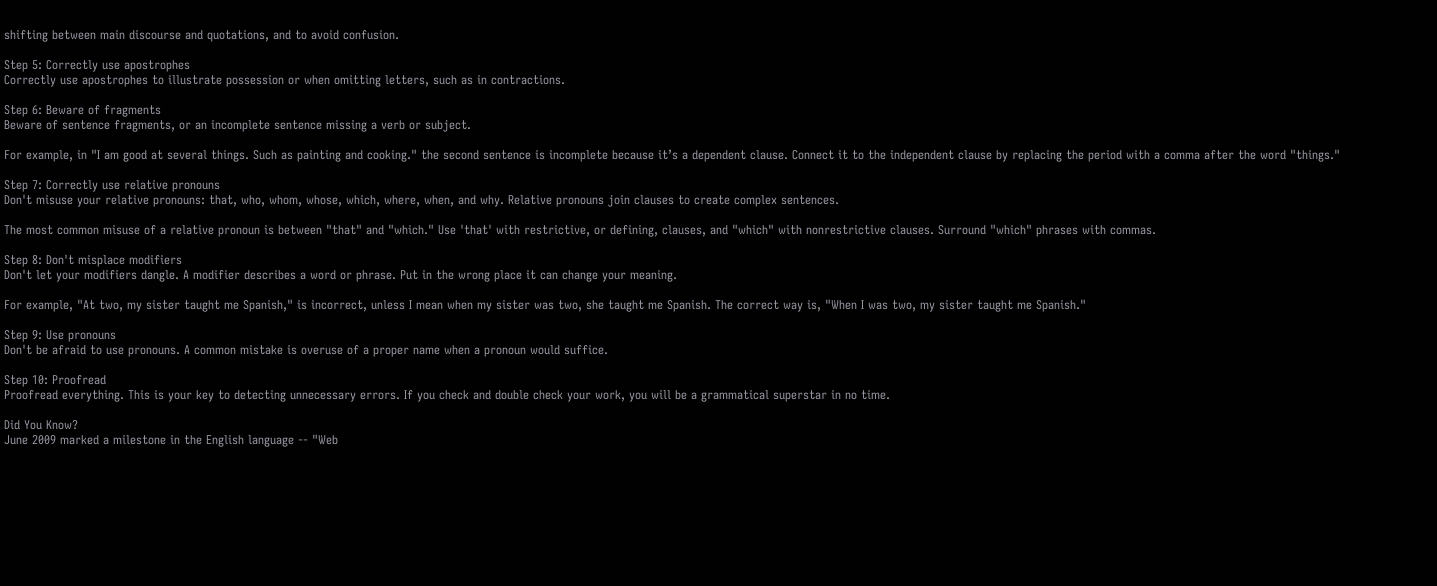shifting between main discourse and quotations, and to avoid confusion.

Step 5: Correctly use apostrophes
Correctly use apostrophes to illustrate possession or when omitting letters, such as in contractions.

Step 6: Beware of fragments
Beware of sentence fragments, or an incomplete sentence missing a verb or subject.

For example, in "I am good at several things. Such as painting and cooking." the second sentence is incomplete because it’s a dependent clause. Connect it to the independent clause by replacing the period with a comma after the word "things."

Step 7: Correctly use relative pronouns
Don't misuse your relative pronouns: that, who, whom, whose, which, where, when, and why. Relative pronouns join clauses to create complex sentences.

The most common misuse of a relative pronoun is between "that" and "which." Use 'that' with restrictive, or defining, clauses, and "which" with nonrestrictive clauses. Surround "which" phrases with commas.

Step 8: Don't misplace modifiers
Don't let your modifiers dangle. A modifier describes a word or phrase. Put in the wrong place it can change your meaning.

For example, "At two, my sister taught me Spanish," is incorrect, unless I mean when my sister was two, she taught me Spanish. The correct way is, "When I was two, my sister taught me Spanish."

Step 9: Use pronouns
Don't be afraid to use pronouns. A common mistake is overuse of a proper name when a pronoun would suffice.

Step 10: Proofread
Proofread everything. This is your key to detecting unnecessary errors. If you check and double check your work, you will be a grammatical superstar in no time.

Did You Know?
June 2009 marked a milestone in the English language -- "Web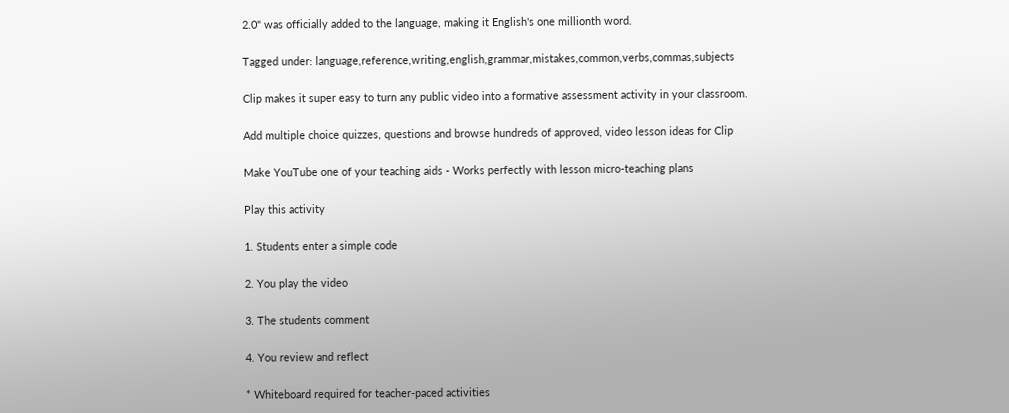2.0" was officially added to the language, making it English's one millionth word.

Tagged under: language,reference,writing,english,grammar,mistakes,common,verbs,commas,subjects

Clip makes it super easy to turn any public video into a formative assessment activity in your classroom.

Add multiple choice quizzes, questions and browse hundreds of approved, video lesson ideas for Clip

Make YouTube one of your teaching aids - Works perfectly with lesson micro-teaching plans

Play this activity

1. Students enter a simple code

2. You play the video

3. The students comment

4. You review and reflect

* Whiteboard required for teacher-paced activities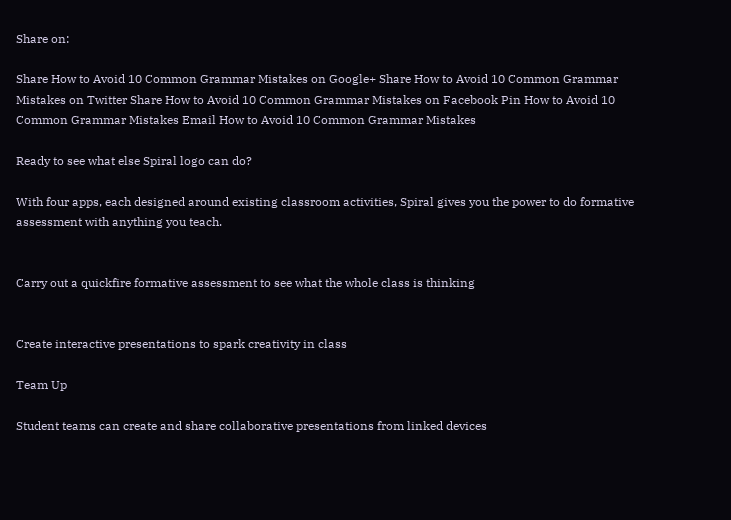Share on:

Share How to Avoid 10 Common Grammar Mistakes on Google+ Share How to Avoid 10 Common Grammar Mistakes on Twitter Share How to Avoid 10 Common Grammar Mistakes on Facebook Pin How to Avoid 10 Common Grammar Mistakes Email How to Avoid 10 Common Grammar Mistakes

Ready to see what else Spiral logo can do?

With four apps, each designed around existing classroom activities, Spiral gives you the power to do formative assessment with anything you teach.


Carry out a quickfire formative assessment to see what the whole class is thinking


Create interactive presentations to spark creativity in class

Team Up

Student teams can create and share collaborative presentations from linked devices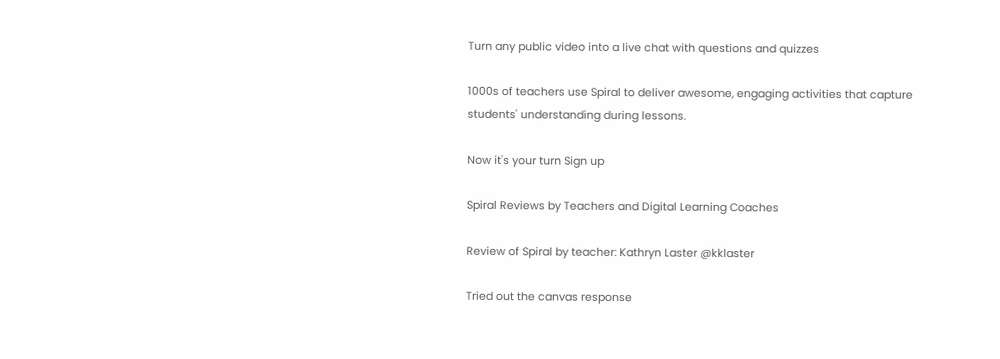Turn any public video into a live chat with questions and quizzes

1000s of teachers use Spiral to deliver awesome, engaging activities that capture students' understanding during lessons.

Now it's your turn Sign up

Spiral Reviews by Teachers and Digital Learning Coaches

Review of Spiral by teacher: Kathryn Laster @kklaster

Tried out the canvas response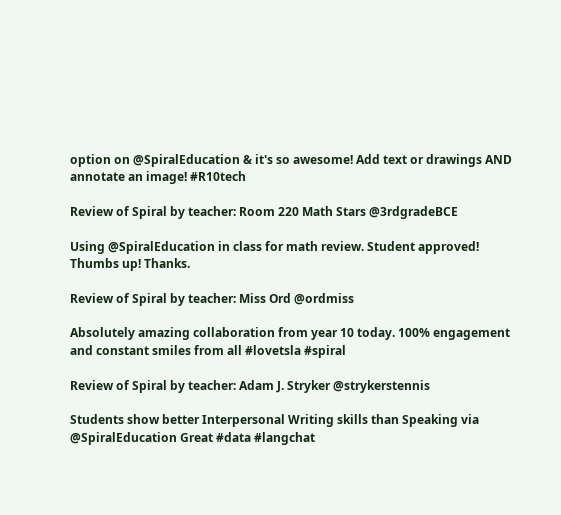option on @SpiralEducation & it's so awesome! Add text or drawings AND annotate an image! #R10tech

Review of Spiral by teacher: Room 220 Math Stars @3rdgradeBCE

Using @SpiralEducation in class for math review. Student approved! Thumbs up! Thanks.

Review of Spiral by teacher: Miss Ord @ordmiss

Absolutely amazing collaboration from year 10 today. 100% engagement and constant smiles from all #lovetsla #spiral

Review of Spiral by teacher: Adam J. Stryker @strykerstennis

Students show better Interpersonal Writing skills than Speaking via @SpiralEducation Great #data #langchat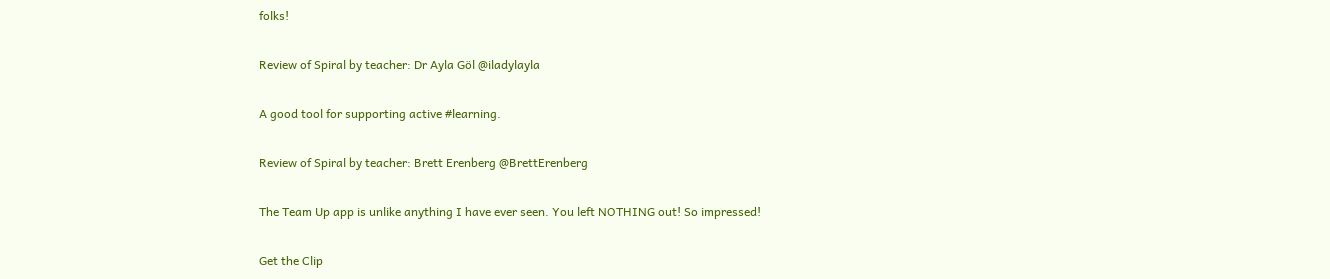folks!

Review of Spiral by teacher: Dr Ayla Göl @iladylayla

A good tool for supporting active #learning.

Review of Spiral by teacher: Brett Erenberg @BrettErenberg

The Team Up app is unlike anything I have ever seen. You left NOTHING out! So impressed!

Get the Clip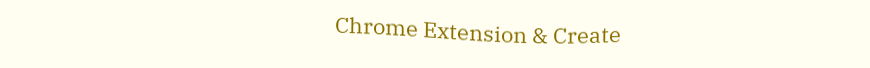Chrome Extension & Create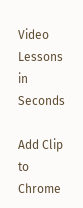Video Lessons in Seconds

Add Clip to Chrome